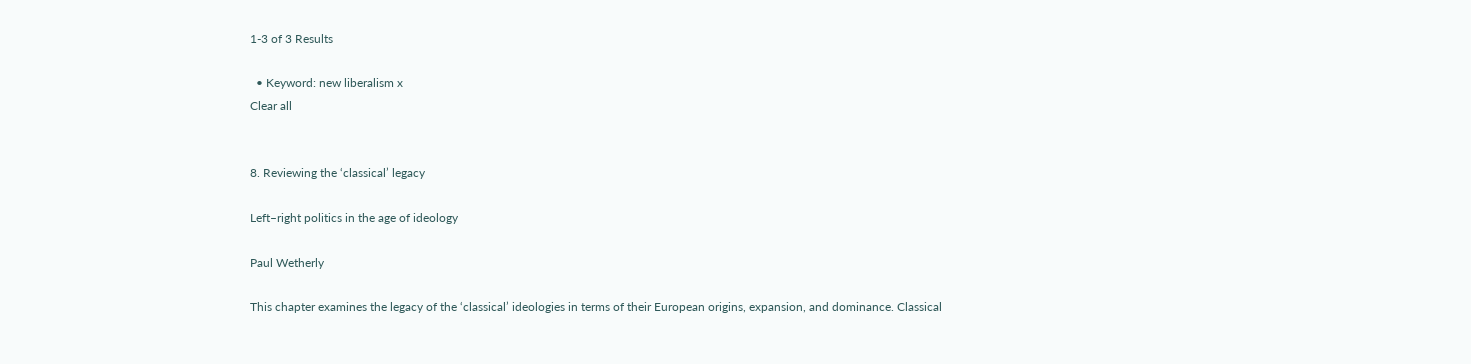1-3 of 3 Results

  • Keyword: new liberalism x
Clear all


8. Reviewing the ‘classical’ legacy

Left–right politics in the age of ideology

Paul Wetherly

This chapter examines the legacy of the ‘classical’ ideologies in terms of their European origins, expansion, and dominance. Classical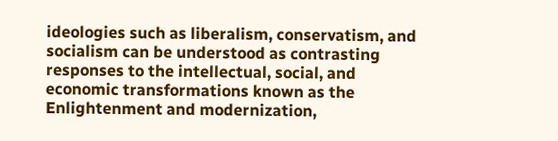ideologies such as liberalism, conservatism, and socialism can be understood as contrasting responses to the intellectual, social, and economic transformations known as the Enlightenment and modernization,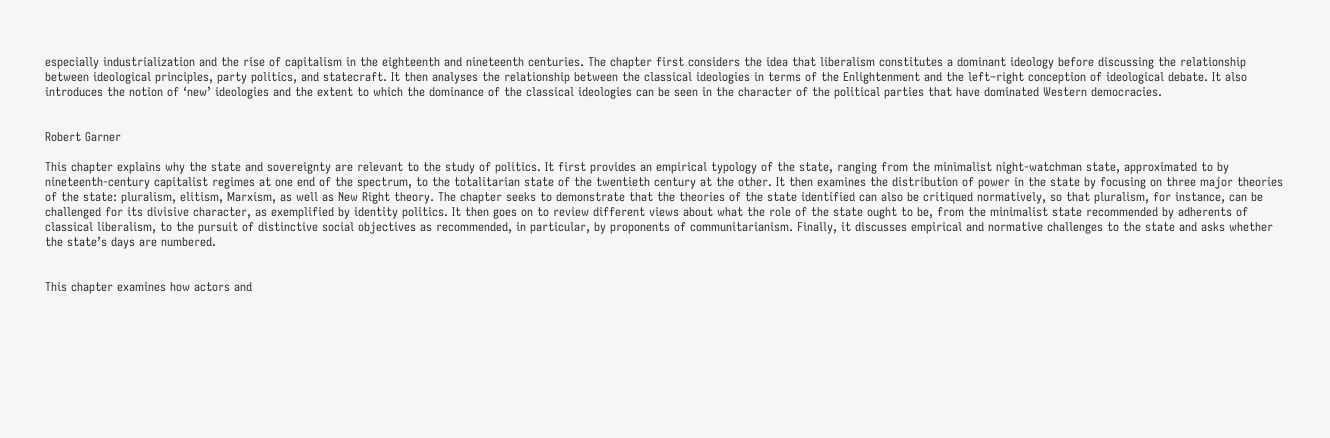especially industrialization and the rise of capitalism in the eighteenth and nineteenth centuries. The chapter first considers the idea that liberalism constitutes a dominant ideology before discussing the relationship between ideological principles, party politics, and statecraft. It then analyses the relationship between the classical ideologies in terms of the Enlightenment and the left–right conception of ideological debate. It also introduces the notion of ‘new’ ideologies and the extent to which the dominance of the classical ideologies can be seen in the character of the political parties that have dominated Western democracies.


Robert Garner

This chapter explains why the state and sovereignty are relevant to the study of politics. It first provides an empirical typology of the state, ranging from the minimalist night-watchman state, approximated to by nineteenth-century capitalist regimes at one end of the spectrum, to the totalitarian state of the twentieth century at the other. It then examines the distribution of power in the state by focusing on three major theories of the state: pluralism, elitism, Marxism, as well as New Right theory. The chapter seeks to demonstrate that the theories of the state identified can also be critiqued normatively, so that pluralism, for instance, can be challenged for its divisive character, as exemplified by identity politics. It then goes on to review different views about what the role of the state ought to be, from the minimalist state recommended by adherents of classical liberalism, to the pursuit of distinctive social objectives as recommended, in particular, by proponents of communitarianism. Finally, it discusses empirical and normative challenges to the state and asks whether the state’s days are numbered.


This chapter examines how actors and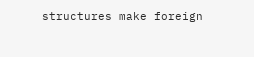structures make foreign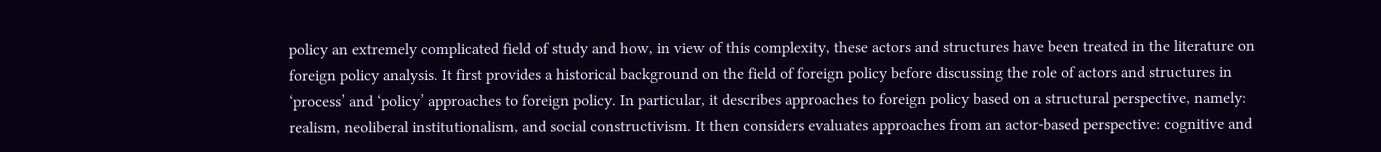policy an extremely complicated field of study and how, in view of this complexity, these actors and structures have been treated in the literature on foreign policy analysis. It first provides a historical background on the field of foreign policy before discussing the role of actors and structures in ‘process’ and ‘policy’ approaches to foreign policy. In particular, it describes approaches to foreign policy based on a structural perspective, namely: realism, neoliberal institutionalism, and social constructivism. It then considers evaluates approaches from an actor-based perspective: cognitive and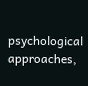psychological approaches,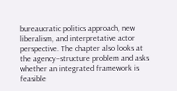bureaucratic politics approach, new liberalism, and interpretative actor perspective. The chapter also looks at the agency–structure problem and asks whether an integrated framework is feasible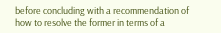before concluding with a recommendation of how to resolve the former in terms of a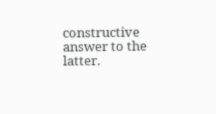constructive answer to the latter.